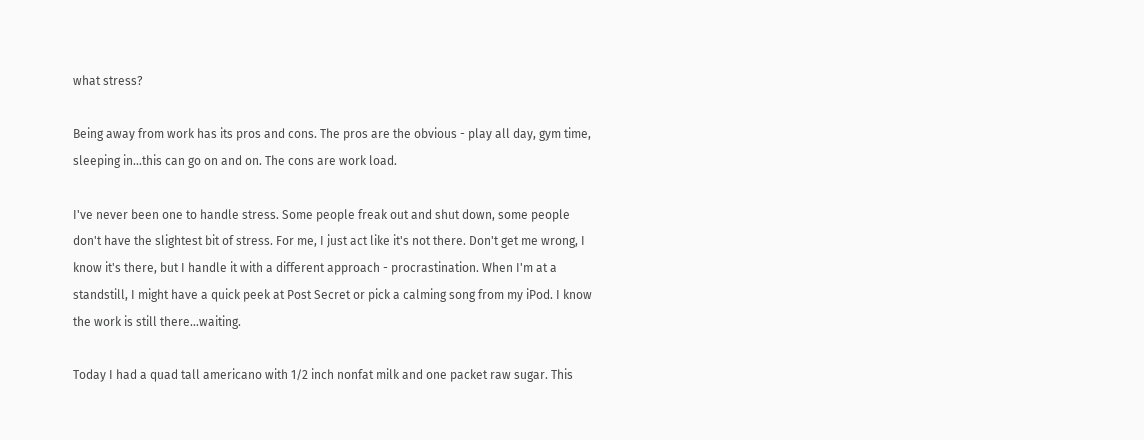what stress?

Being away from work has its pros and cons. The pros are the obvious - play all day, gym time, sleeping in...this can go on and on. The cons are work load.

I've never been one to handle stress. Some people freak out and shut down, some people don't have the slightest bit of stress. For me, I just act like it's not there. Don't get me wrong, I know it's there, but I handle it with a different approach - procrastination. When I'm at a standstill, I might have a quick peek at Post Secret or pick a calming song from my iPod. I know the work is still there...waiting.

Today I had a quad tall americano with 1/2 inch nonfat milk and one packet raw sugar. This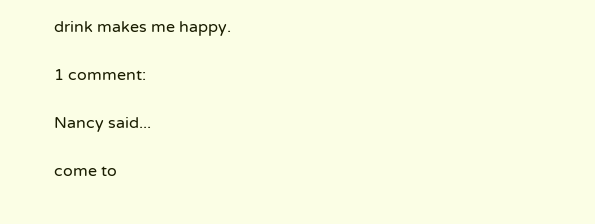drink makes me happy.

1 comment:

Nancy said...

come to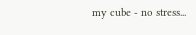my cube - no stress...